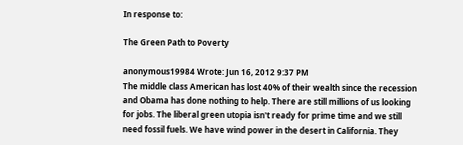In response to:

The Green Path to Poverty

anonymous19984 Wrote: Jun 16, 2012 9:37 PM
The middle class American has lost 40% of their wealth since the recession and Obama has done nothing to help. There are still millions of us looking for jobs. The liberal green utopia isn't ready for prime time and we still need fossil fuels. We have wind power in the desert in California. They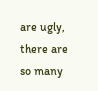are ugly, there are so many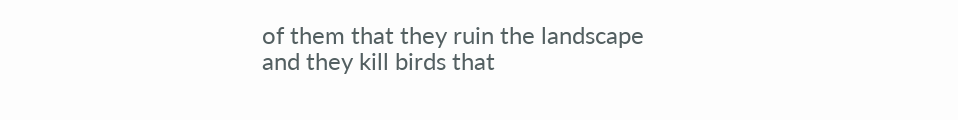of them that they ruin the landscape and they kill birds that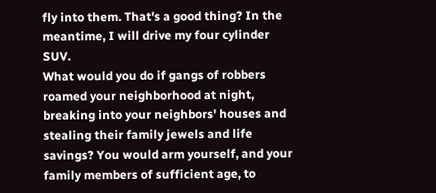fly into them. That's a good thing? In the meantime, I will drive my four cylinder SUV.
What would you do if gangs of robbers roamed your neighborhood at night, breaking into your neighbors' houses and stealing their family jewels and life savings? You would arm yourself, and your family members of sufficient age, to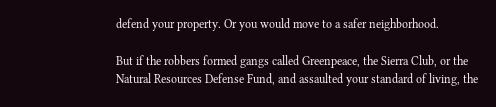defend your property. Or you would move to a safer neighborhood.

But if the robbers formed gangs called Greenpeace, the Sierra Club, or the Natural Resources Defense Fund, and assaulted your standard of living, the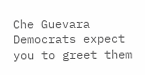Che Guevara Democrats expect you to greet them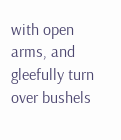with open arms, and gleefully turn over bushels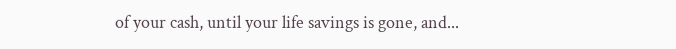of your cash, until your life savings is gone, and...